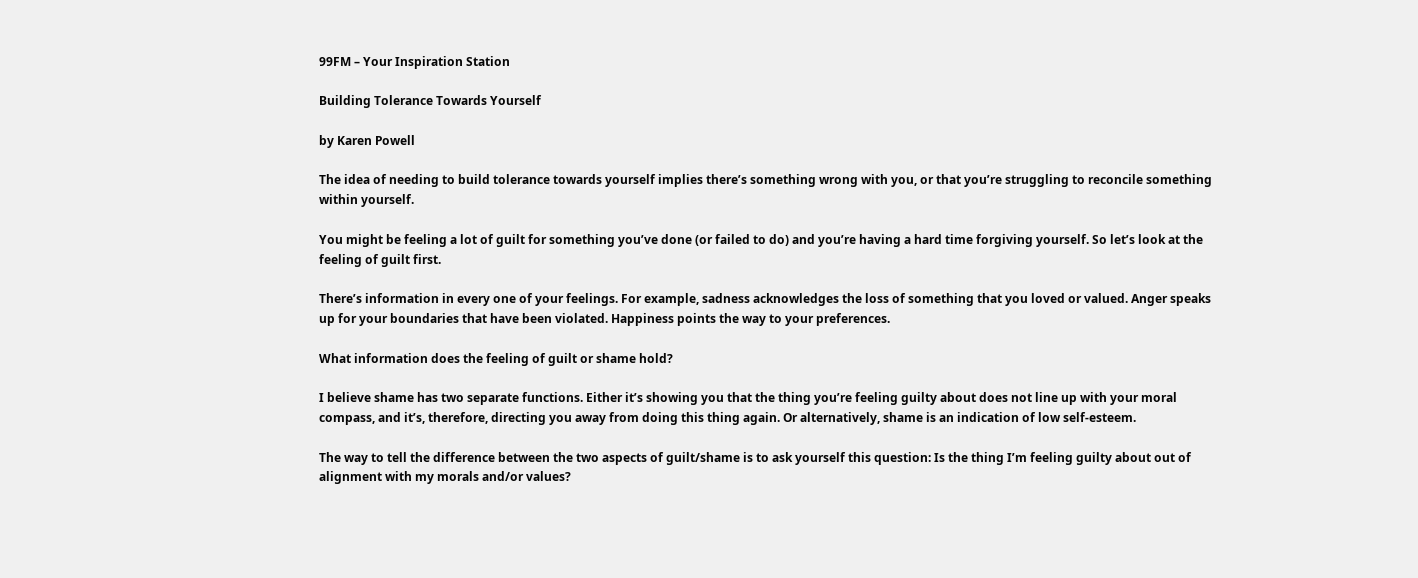99FM – Your Inspiration Station

Building Tolerance Towards Yourself

by Karen Powell

The idea of needing to build tolerance towards yourself implies there’s something wrong with you, or that you’re struggling to reconcile something within yourself.

You might be feeling a lot of guilt for something you’ve done (or failed to do) and you’re having a hard time forgiving yourself. So let’s look at the feeling of guilt first.

There’s information in every one of your feelings. For example, sadness acknowledges the loss of something that you loved or valued. Anger speaks up for your boundaries that have been violated. Happiness points the way to your preferences.

What information does the feeling of guilt or shame hold?

I believe shame has two separate functions. Either it’s showing you that the thing you’re feeling guilty about does not line up with your moral compass, and it’s, therefore, directing you away from doing this thing again. Or alternatively, shame is an indication of low self-esteem.

The way to tell the difference between the two aspects of guilt/shame is to ask yourself this question: Is the thing I’m feeling guilty about out of alignment with my morals and/or values?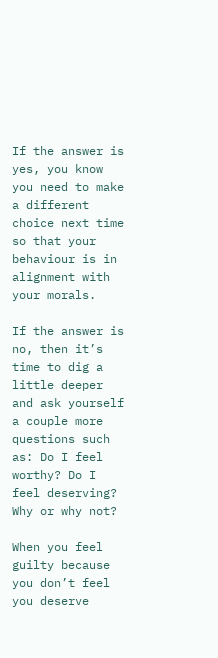If the answer is yes, you know you need to make a different choice next time so that your behaviour is in alignment with your morals.

If the answer is no, then it’s time to dig a little deeper and ask yourself a couple more questions such as: Do I feel worthy? Do I feel deserving? Why or why not?

When you feel guilty because you don’t feel you deserve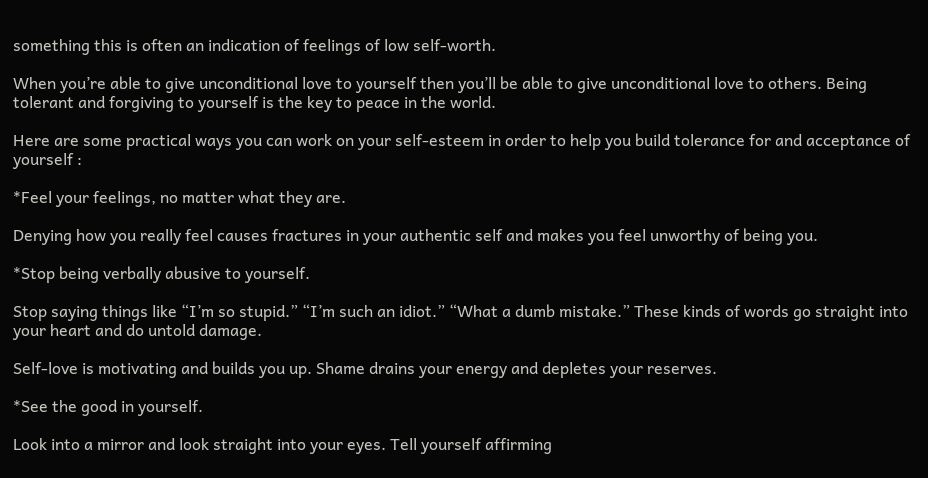something this is often an indication of feelings of low self-worth.

When you’re able to give unconditional love to yourself then you’ll be able to give unconditional love to others. Being tolerant and forgiving to yourself is the key to peace in the world.

Here are some practical ways you can work on your self-esteem in order to help you build tolerance for and acceptance of yourself :

*Feel your feelings, no matter what they are.

Denying how you really feel causes fractures in your authentic self and makes you feel unworthy of being you.

*Stop being verbally abusive to yourself.

Stop saying things like “I’m so stupid.” “I’m such an idiot.” “What a dumb mistake.” These kinds of words go straight into your heart and do untold damage.

Self-love is motivating and builds you up. Shame drains your energy and depletes your reserves.

*See the good in yourself.

Look into a mirror and look straight into your eyes. Tell yourself affirming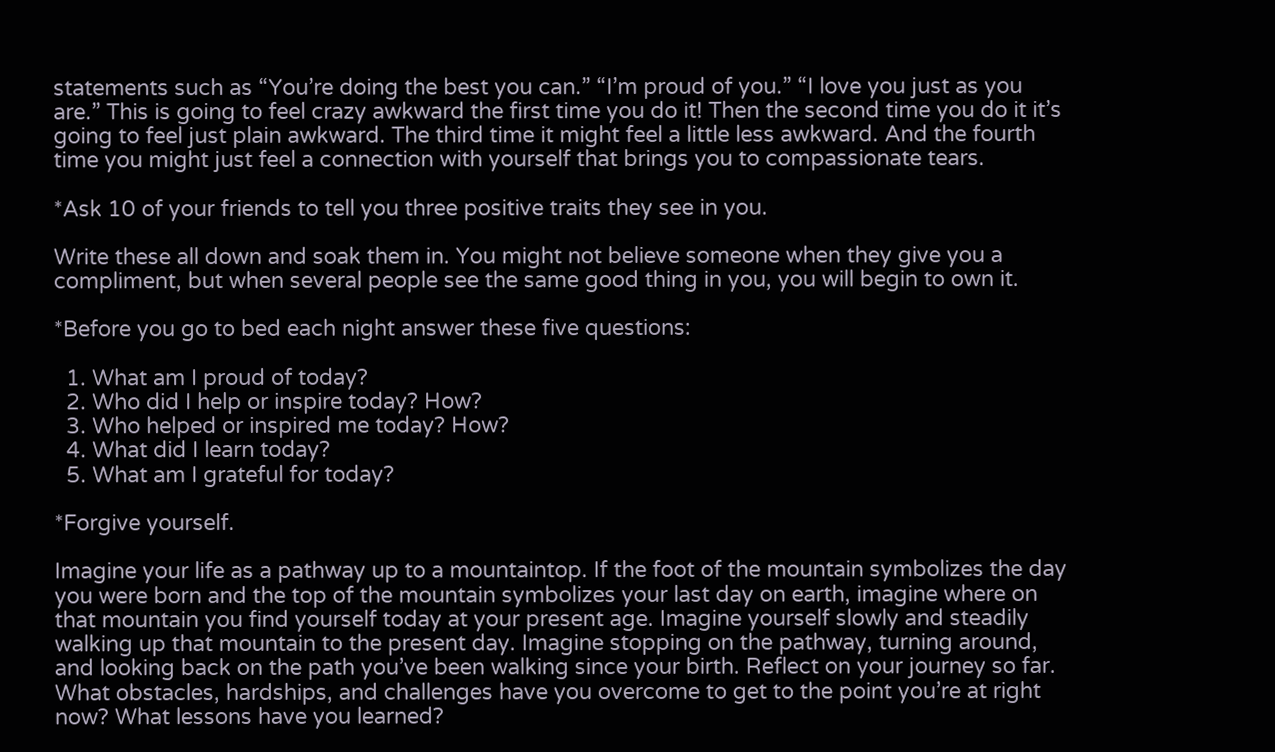statements such as “You’re doing the best you can.” “I’m proud of you.” “I love you just as you are.” This is going to feel crazy awkward the first time you do it! Then the second time you do it it’s going to feel just plain awkward. The third time it might feel a little less awkward. And the fourth time you might just feel a connection with yourself that brings you to compassionate tears.

*Ask 10 of your friends to tell you three positive traits they see in you.

Write these all down and soak them in. You might not believe someone when they give you a compliment, but when several people see the same good thing in you, you will begin to own it.

*Before you go to bed each night answer these five questions:

  1. What am I proud of today?
  2. Who did I help or inspire today? How?
  3. Who helped or inspired me today? How?
  4. What did I learn today?
  5. What am I grateful for today?

*Forgive yourself.

Imagine your life as a pathway up to a mountaintop. If the foot of the mountain symbolizes the day you were born and the top of the mountain symbolizes your last day on earth, imagine where on that mountain you find yourself today at your present age. Imagine yourself slowly and steadily walking up that mountain to the present day. Imagine stopping on the pathway, turning around, and looking back on the path you’ve been walking since your birth. Reflect on your journey so far. What obstacles, hardships, and challenges have you overcome to get to the point you’re at right now? What lessons have you learned?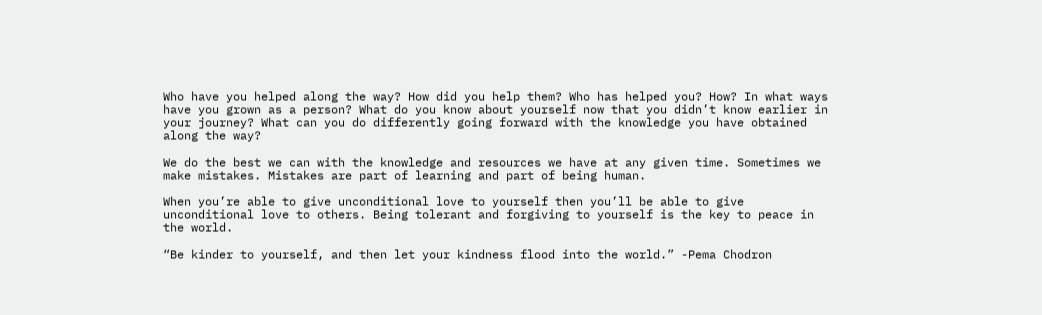Who have you helped along the way? How did you help them? Who has helped you? How? In what ways have you grown as a person? What do you know about yourself now that you didn’t know earlier in your journey? What can you do differently going forward with the knowledge you have obtained along the way?

We do the best we can with the knowledge and resources we have at any given time. Sometimes we make mistakes. Mistakes are part of learning and part of being human.

When you’re able to give unconditional love to yourself then you’ll be able to give unconditional love to others. Being tolerant and forgiving to yourself is the key to peace in the world.

“Be kinder to yourself, and then let your kindness flood into the world.” -Pema Chodron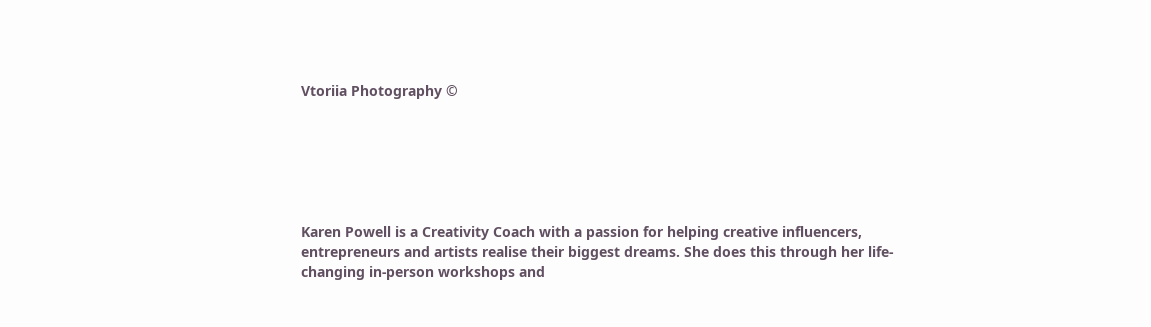Vtoriia Photography ©






Karen Powell is a Creativity Coach with a passion for helping creative influencers, entrepreneurs and artists realise their biggest dreams. She does this through her life-changing in-person workshops and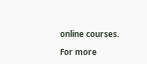online courses.

For more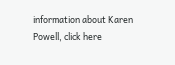information about Karen Powell, click here